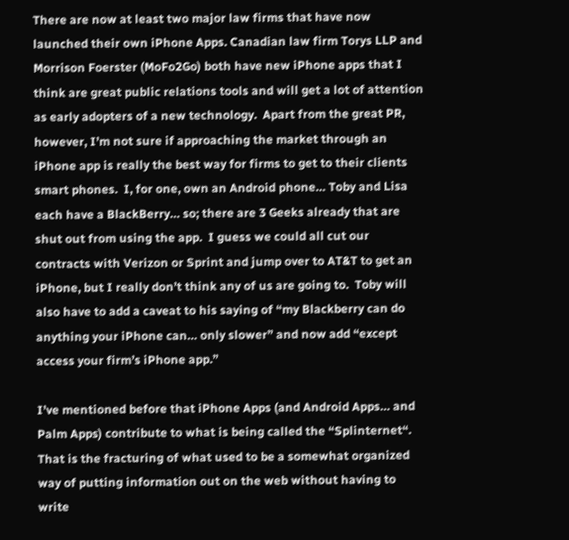There are now at least two major law firms that have now launched their own iPhone Apps. Canadian law firm Torys LLP and Morrison Foerster (MoFo2Go) both have new iPhone apps that I think are great public relations tools and will get a lot of attention as early adopters of a new technology.  Apart from the great PR, however, I’m not sure if approaching the market through an iPhone app is really the best way for firms to get to their clients smart phones.  I, for one, own an Android phone… Toby and Lisa each have a BlackBerry… so; there are 3 Geeks already that are shut out from using the app.  I guess we could all cut our contracts with Verizon or Sprint and jump over to AT&T to get an iPhone, but I really don’t think any of us are going to.  Toby will also have to add a caveat to his saying of “my Blackberry can do anything your iPhone can… only slower” and now add “except access your firm’s iPhone app.”

I’ve mentioned before that iPhone Apps (and Android Apps… and Palm Apps) contribute to what is being called the “Splinternet“.  That is the fracturing of what used to be a somewhat organized way of putting information out on the web without having to write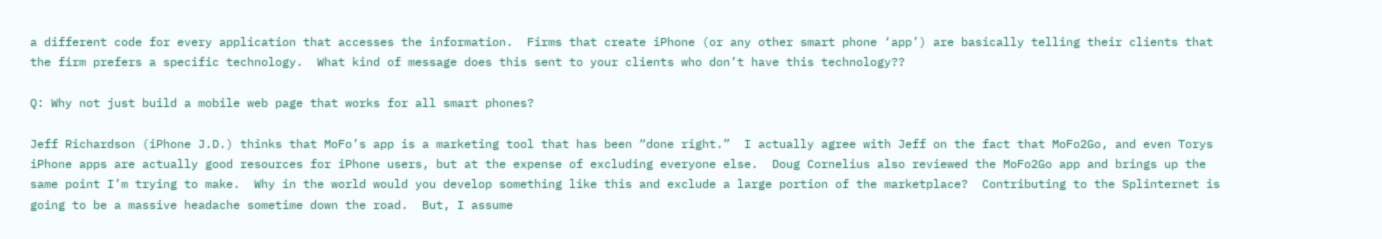a different code for every application that accesses the information.  Firms that create iPhone (or any other smart phone ‘app’) are basically telling their clients that the firm prefers a specific technology.  What kind of message does this sent to your clients who don’t have this technology??

Q: Why not just build a mobile web page that works for all smart phones?

Jeff Richardson (iPhone J.D.) thinks that MoFo’s app is a marketing tool that has been “done right.”  I actually agree with Jeff on the fact that MoFo2Go, and even Torys iPhone apps are actually good resources for iPhone users, but at the expense of excluding everyone else.  Doug Cornelius also reviewed the MoFo2Go app and brings up the same point I’m trying to make.  Why in the world would you develop something like this and exclude a large portion of the marketplace?  Contributing to the Splinternet is going to be a massive headache sometime down the road.  But, I assume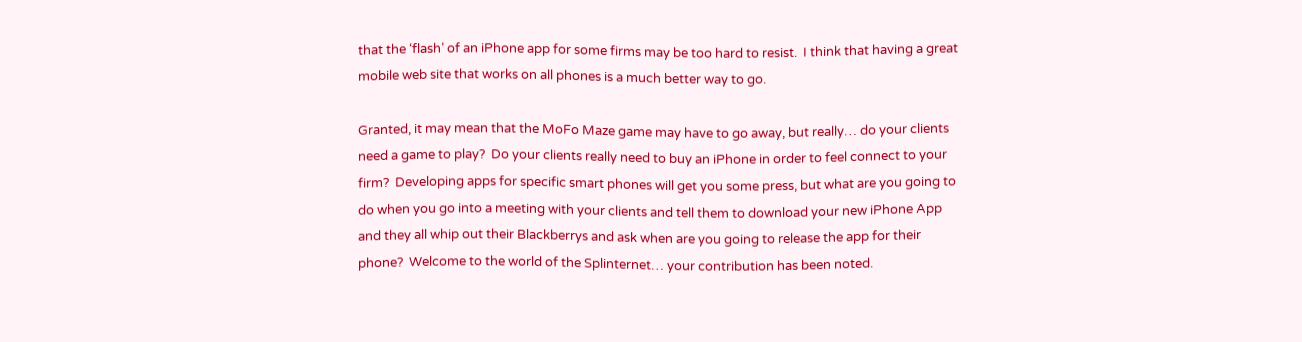that the ‘flash’ of an iPhone app for some firms may be too hard to resist.  I think that having a great mobile web site that works on all phones is a much better way to go.

Granted, it may mean that the MoFo Maze game may have to go away, but really… do your clients need a game to play?  Do your clients really need to buy an iPhone in order to feel connect to your firm?  Developing apps for specific smart phones will get you some press, but what are you going to do when you go into a meeting with your clients and tell them to download your new iPhone App and they all whip out their Blackberrys and ask when are you going to release the app for their phone?  Welcome to the world of the Splinternet… your contribution has been noted.